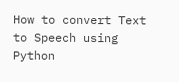How to convert Text to Speech using Python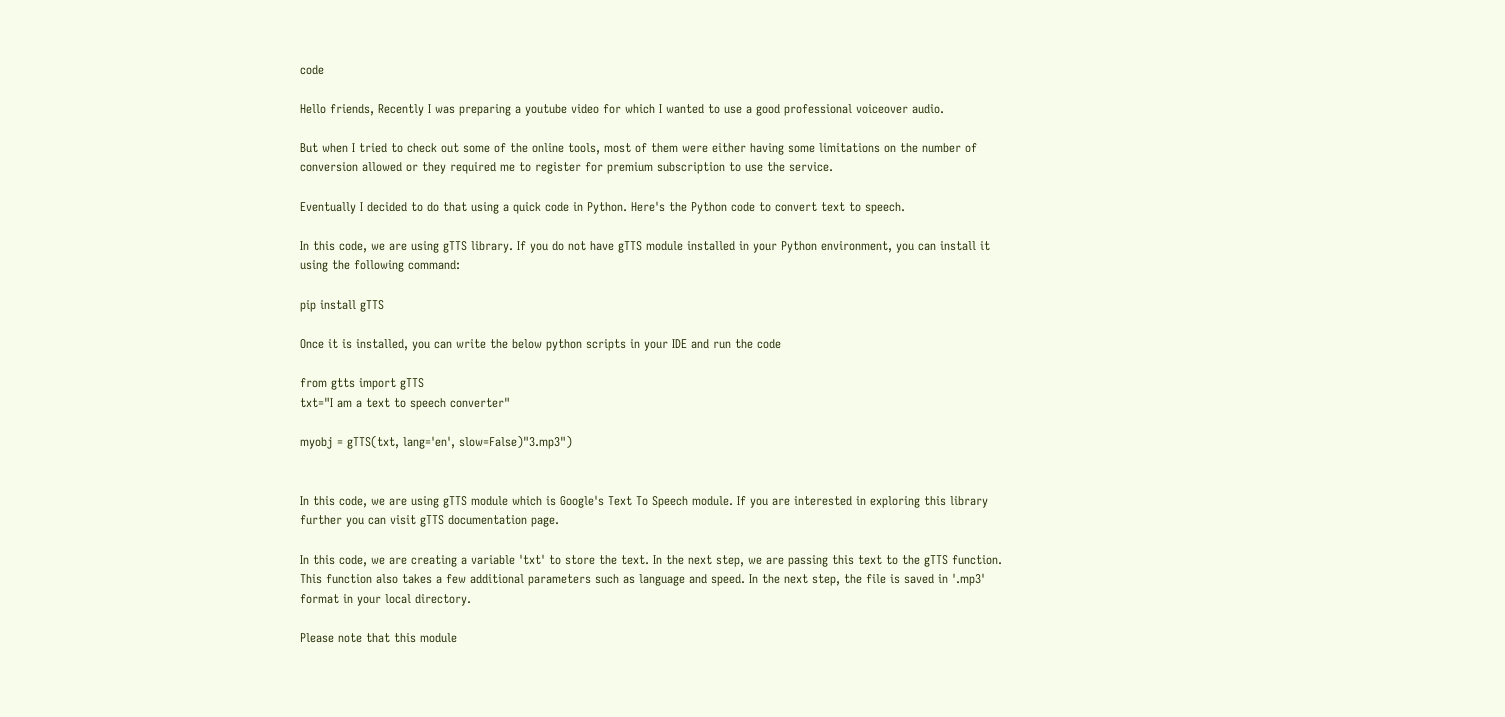code

Hello friends, Recently I was preparing a youtube video for which I wanted to use a good professional voiceover audio.

But when I tried to check out some of the online tools, most of them were either having some limitations on the number of conversion allowed or they required me to register for premium subscription to use the service.

Eventually I decided to do that using a quick code in Python. Here's the Python code to convert text to speech.

In this code, we are using gTTS library. If you do not have gTTS module installed in your Python environment, you can install it using the following command:

pip install gTTS

Once it is installed, you can write the below python scripts in your IDE and run the code

from gtts import gTTS
txt="I am a text to speech converter"

myobj = gTTS(txt, lang='en', slow=False)"3.mp3")


In this code, we are using gTTS module which is Google's Text To Speech module. If you are interested in exploring this library further you can visit gTTS documentation page.

In this code, we are creating a variable 'txt' to store the text. In the next step, we are passing this text to the gTTS function. This function also takes a few additional parameters such as language and speed. In the next step, the file is saved in '.mp3' format in your local directory.

Please note that this module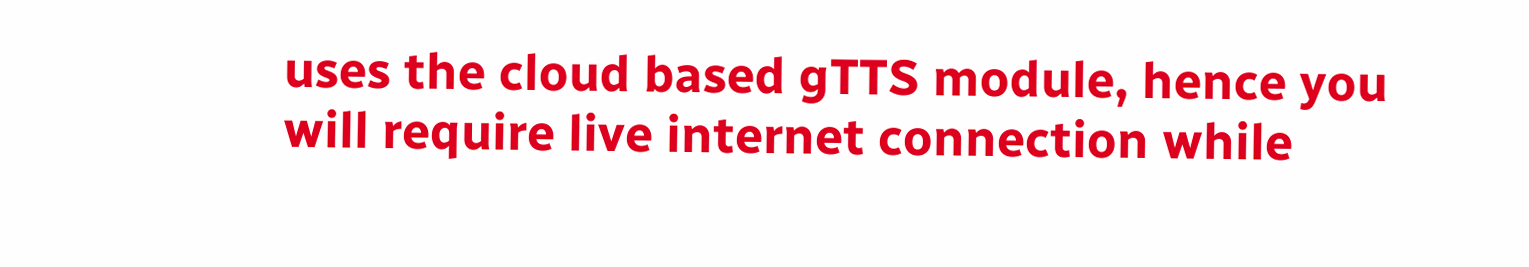uses the cloud based gTTS module, hence you will require live internet connection while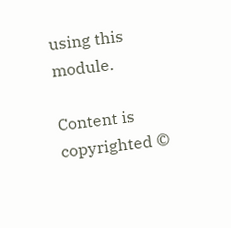using this module.

Content is copyrighted ©